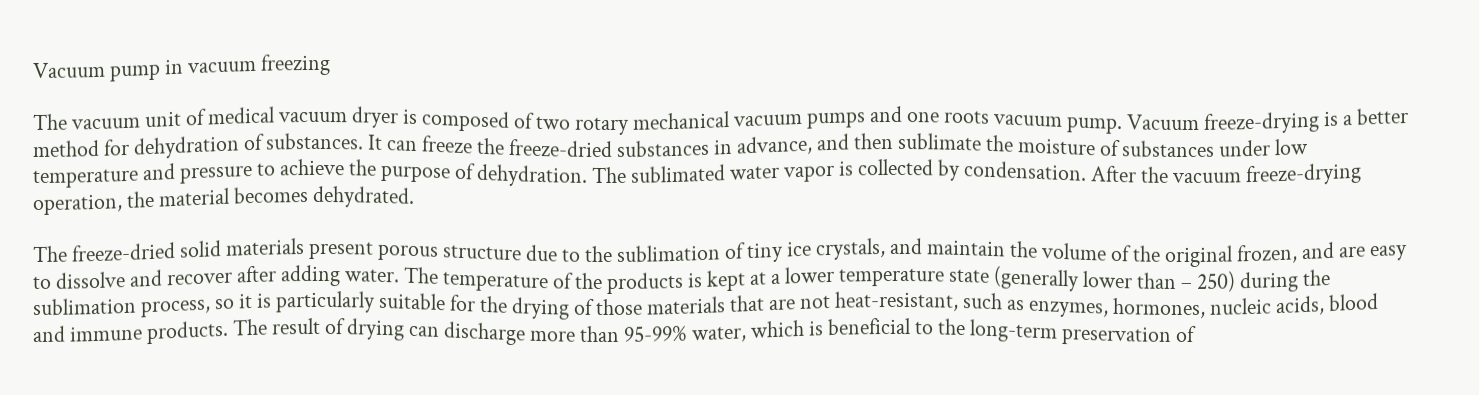Vacuum pump in vacuum freezing

The vacuum unit of medical vacuum dryer is composed of two rotary mechanical vacuum pumps and one roots vacuum pump. Vacuum freeze-drying is a better method for dehydration of substances. It can freeze the freeze-dried substances in advance, and then sublimate the moisture of substances under low temperature and pressure to achieve the purpose of dehydration. The sublimated water vapor is collected by condensation. After the vacuum freeze-drying operation, the material becomes dehydrated.

The freeze-dried solid materials present porous structure due to the sublimation of tiny ice crystals, and maintain the volume of the original frozen, and are easy to dissolve and recover after adding water. The temperature of the products is kept at a lower temperature state (generally lower than – 250) during the sublimation process, so it is particularly suitable for the drying of those materials that are not heat-resistant, such as enzymes, hormones, nucleic acids, blood and immune products. The result of drying can discharge more than 95-99% water, which is beneficial to the long-term preservation of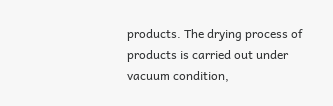products. The drying process of products is carried out under vacuum condition,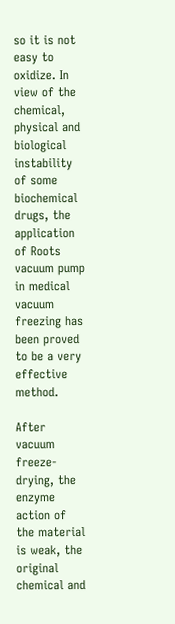so it is not easy to oxidize. In view of the chemical, physical and biological instability of some biochemical drugs, the application of Roots vacuum pump in medical vacuum freezing has been proved to be a very effective method.

After vacuum freeze-drying, the enzyme action of the material is weak, the original chemical and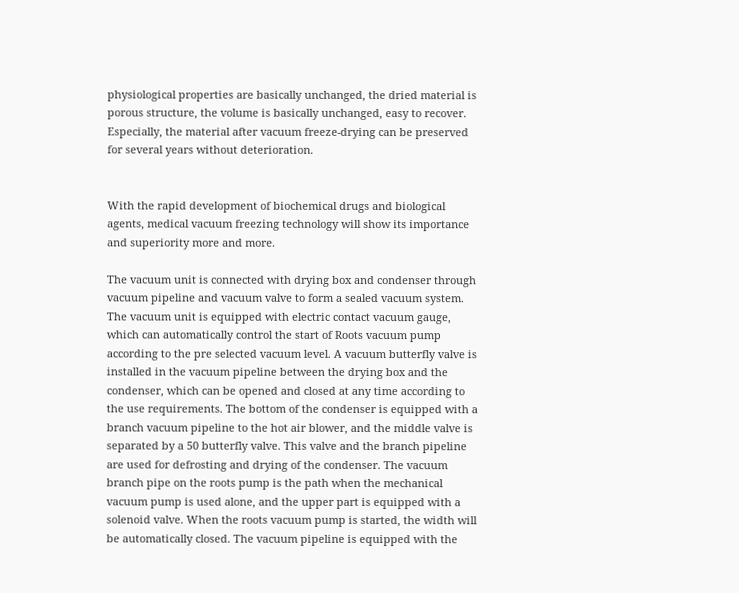physiological properties are basically unchanged, the dried material is porous structure, the volume is basically unchanged, easy to recover. Especially, the material after vacuum freeze-drying can be preserved for several years without deterioration.


With the rapid development of biochemical drugs and biological agents, medical vacuum freezing technology will show its importance and superiority more and more.

The vacuum unit is connected with drying box and condenser through vacuum pipeline and vacuum valve to form a sealed vacuum system. The vacuum unit is equipped with electric contact vacuum gauge, which can automatically control the start of Roots vacuum pump according to the pre selected vacuum level. A vacuum butterfly valve is installed in the vacuum pipeline between the drying box and the condenser, which can be opened and closed at any time according to the use requirements. The bottom of the condenser is equipped with a branch vacuum pipeline to the hot air blower, and the middle valve is separated by a 50 butterfly valve. This valve and the branch pipeline are used for defrosting and drying of the condenser. The vacuum branch pipe on the roots pump is the path when the mechanical vacuum pump is used alone, and the upper part is equipped with a solenoid valve. When the roots vacuum pump is started, the width will be automatically closed. The vacuum pipeline is equipped with the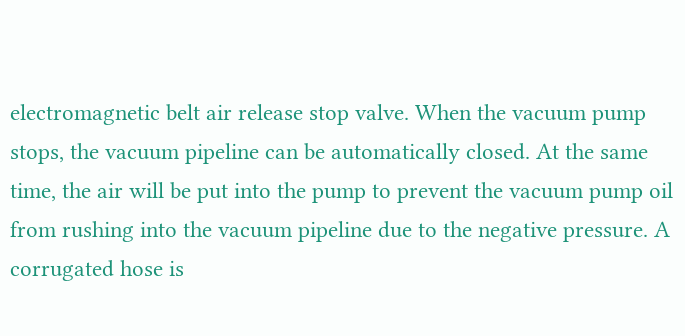electromagnetic belt air release stop valve. When the vacuum pump stops, the vacuum pipeline can be automatically closed. At the same time, the air will be put into the pump to prevent the vacuum pump oil from rushing into the vacuum pipeline due to the negative pressure. A corrugated hose is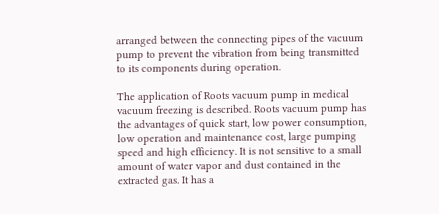arranged between the connecting pipes of the vacuum pump to prevent the vibration from being transmitted to its components during operation.

The application of Roots vacuum pump in medical vacuum freezing is described. Roots vacuum pump has the advantages of quick start, low power consumption, low operation and maintenance cost, large pumping speed and high efficiency. It is not sensitive to a small amount of water vapor and dust contained in the extracted gas. It has a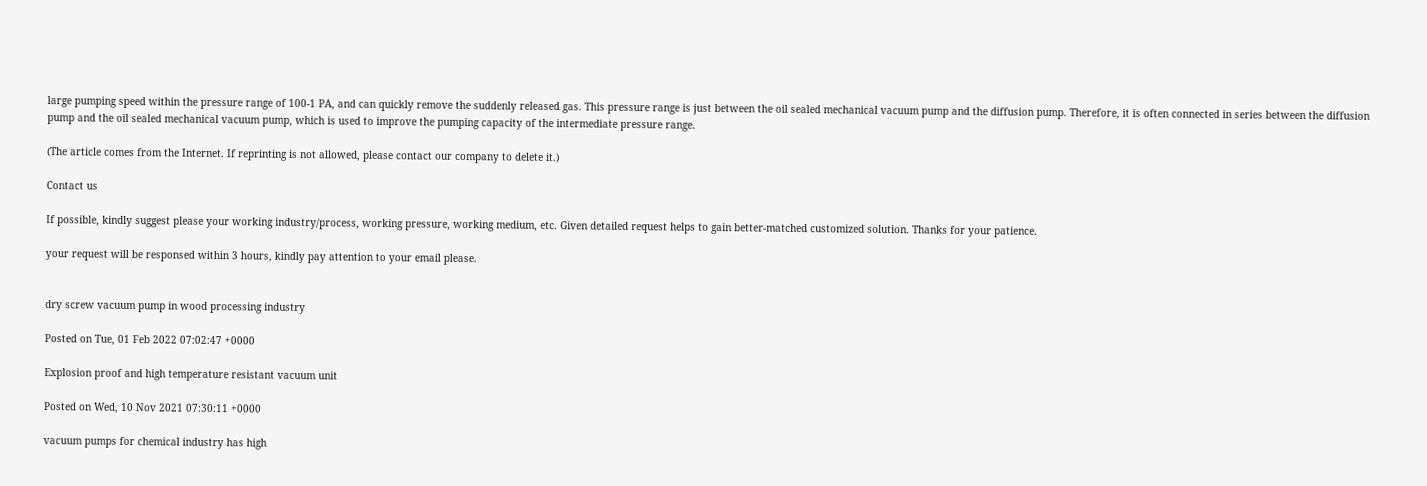large pumping speed within the pressure range of 100-1 PA, and can quickly remove the suddenly released gas. This pressure range is just between the oil sealed mechanical vacuum pump and the diffusion pump. Therefore, it is often connected in series between the diffusion pump and the oil sealed mechanical vacuum pump, which is used to improve the pumping capacity of the intermediate pressure range.

(The article comes from the Internet. If reprinting is not allowed, please contact our company to delete it.)

Contact us

If possible, kindly suggest please your working industry/process, working pressure, working medium, etc. Given detailed request helps to gain better-matched customized solution. Thanks for your patience.

your request will be responsed within 3 hours, kindly pay attention to your email please.


dry screw vacuum pump in wood processing industry

Posted on Tue, 01 Feb 2022 07:02:47 +0000

Explosion proof and high temperature resistant vacuum unit

Posted on Wed, 10 Nov 2021 07:30:11 +0000

vacuum pumps for chemical industry has high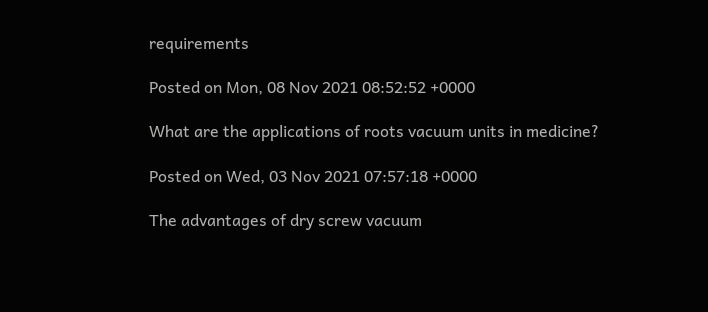requirements

Posted on Mon, 08 Nov 2021 08:52:52 +0000

What are the applications of roots vacuum units in medicine?

Posted on Wed, 03 Nov 2021 07:57:18 +0000

The advantages of dry screw vacuum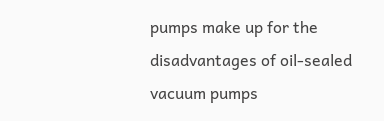pumps make up for the disadvantages of oil-sealed vacuum pumps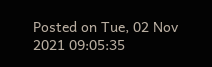Posted on Tue, 02 Nov 2021 09:05:35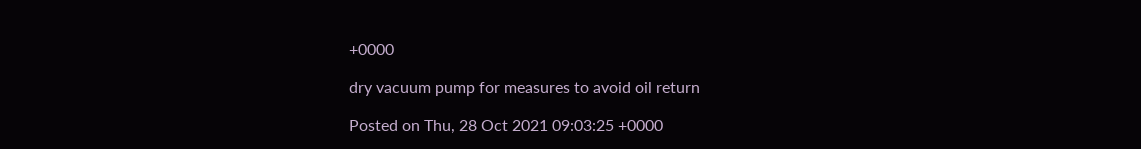+0000

dry vacuum pump for measures to avoid oil return

Posted on Thu, 28 Oct 2021 09:03:25 +0000